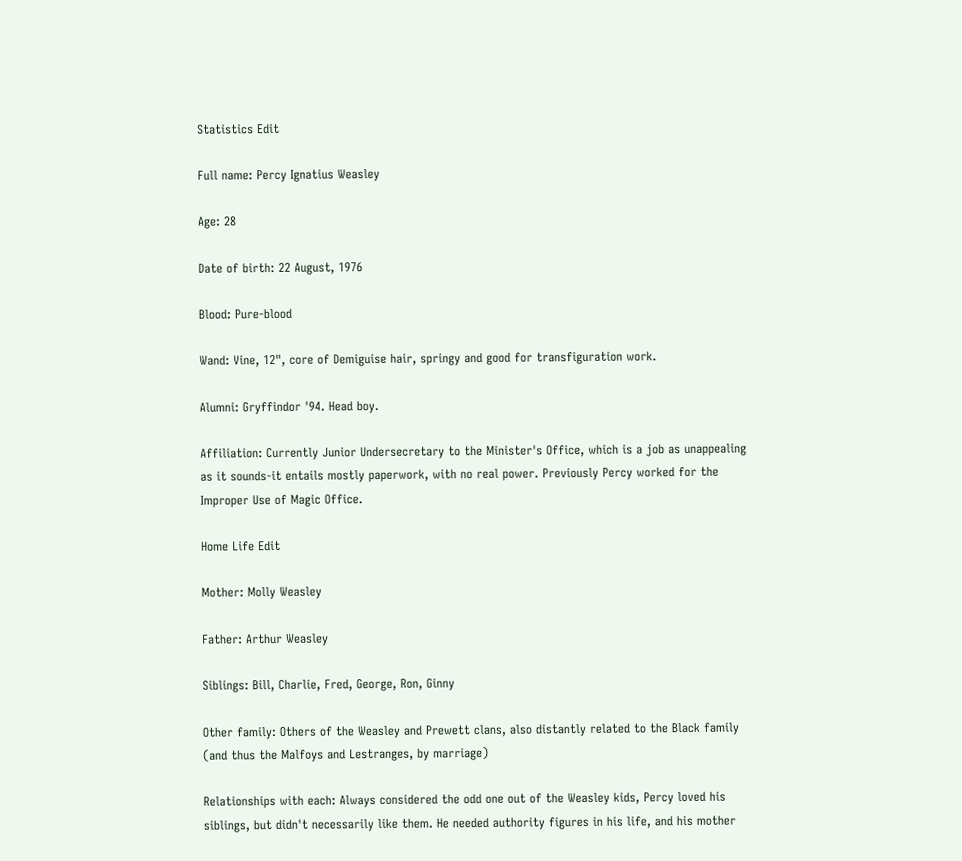Statistics Edit

Full name: Percy Ignatius Weasley

Age: 28

Date of birth: 22 August, 1976

Blood: Pure-blood

Wand: Vine, 12", core of Demiguise hair, springy and good for transfiguration work.

Alumni: Gryffindor '94. Head boy.

Affiliation: Currently Junior Undersecretary to the Minister's Office, which is a job as unappealing as it sounds-it entails mostly paperwork, with no real power. Previously Percy worked for the Improper Use of Magic Office.

Home Life Edit

Mother: Molly Weasley

Father: Arthur Weasley

Siblings: Bill, Charlie, Fred, George, Ron, Ginny

Other family: Others of the Weasley and Prewett clans, also distantly related to the Black family (and thus the Malfoys and Lestranges, by marriage)

Relationships with each: Always considered the odd one out of the Weasley kids, Percy loved his siblings, but didn't necessarily like them. He needed authority figures in his life, and his mother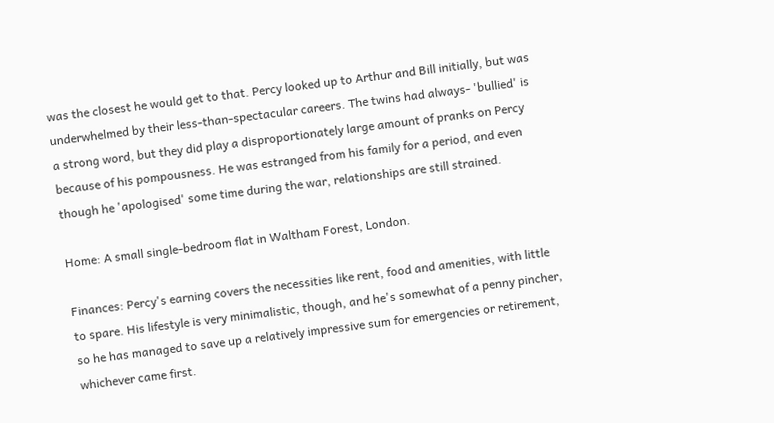was the closest he would get to that. Percy looked up to Arthur and Bill initially, but was underwhelmed by their less-than-spectacular careers. The twins had always- 'bullied' is a strong word, but they did play a disproportionately large amount of pranks on Percy because of his pompousness. He was estranged from his family for a period, and even though he 'apologised' some time during the war, relationships are still strained.

Home: A small single-bedroom flat in Waltham Forest, London.

Finances: Percy's earning covers the necessities like rent, food and amenities, with little to spare. His lifestyle is very minimalistic, though, and he's somewhat of a penny pincher, so he has managed to save up a relatively impressive sum for emergencies or retirement, whichever came first.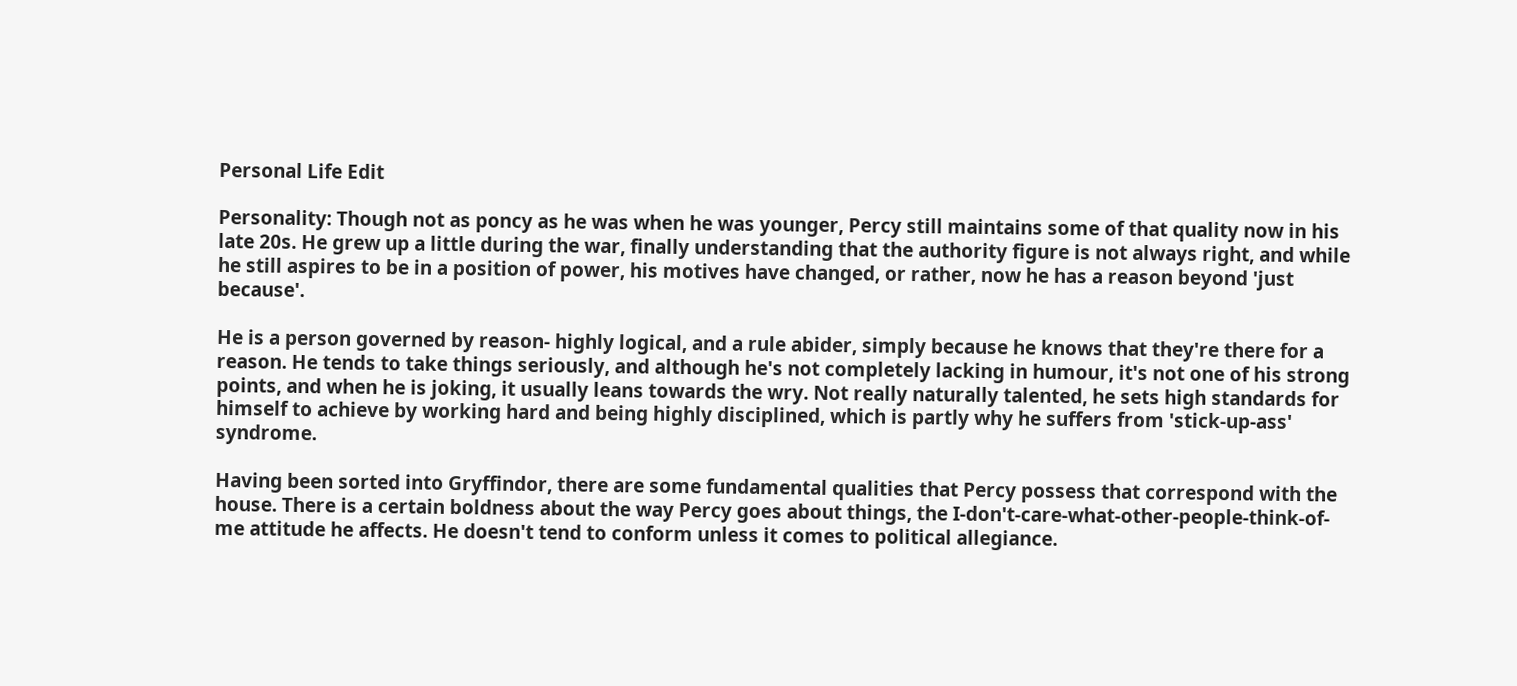Personal Life Edit

Personality: Though not as poncy as he was when he was younger, Percy still maintains some of that quality now in his late 20s. He grew up a little during the war, finally understanding that the authority figure is not always right, and while he still aspires to be in a position of power, his motives have changed, or rather, now he has a reason beyond 'just because'.

He is a person governed by reason- highly logical, and a rule abider, simply because he knows that they're there for a reason. He tends to take things seriously, and although he's not completely lacking in humour, it's not one of his strong points, and when he is joking, it usually leans towards the wry. Not really naturally talented, he sets high standards for himself to achieve by working hard and being highly disciplined, which is partly why he suffers from 'stick-up-ass' syndrome.

Having been sorted into Gryffindor, there are some fundamental qualities that Percy possess that correspond with the house. There is a certain boldness about the way Percy goes about things, the I-don't-care-what-other-people-think-of-me attitude he affects. He doesn't tend to conform unless it comes to political allegiance.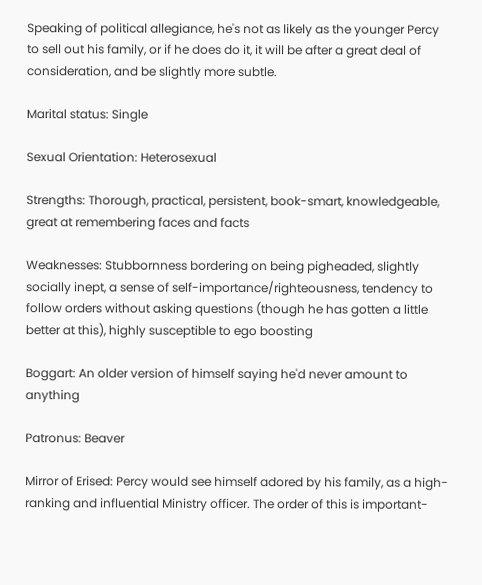Speaking of political allegiance, he's not as likely as the younger Percy to sell out his family, or if he does do it, it will be after a great deal of consideration, and be slightly more subtle.

Marital status: Single

Sexual Orientation: Heterosexual

Strengths: Thorough, practical, persistent, book-smart, knowledgeable, great at remembering faces and facts

Weaknesses: Stubbornness bordering on being pigheaded, slightly socially inept, a sense of self-importance/righteousness, tendency to follow orders without asking questions (though he has gotten a little better at this), highly susceptible to ego boosting

Boggart: An older version of himself saying he'd never amount to anything

Patronus: Beaver

Mirror of Erised: Percy would see himself adored by his family, as a high-ranking and influential Ministry officer. The order of this is important-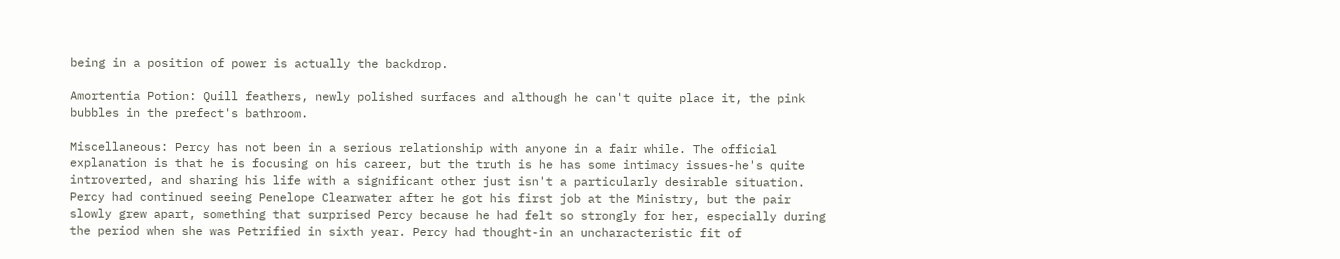being in a position of power is actually the backdrop.

Amortentia Potion: Quill feathers, newly polished surfaces and although he can't quite place it, the pink bubbles in the prefect's bathroom.

Miscellaneous: Percy has not been in a serious relationship with anyone in a fair while. The official explanation is that he is focusing on his career, but the truth is he has some intimacy issues-he's quite introverted, and sharing his life with a significant other just isn't a particularly desirable situation. Percy had continued seeing Penelope Clearwater after he got his first job at the Ministry, but the pair slowly grew apart, something that surprised Percy because he had felt so strongly for her, especially during the period when she was Petrified in sixth year. Percy had thought-in an uncharacteristic fit of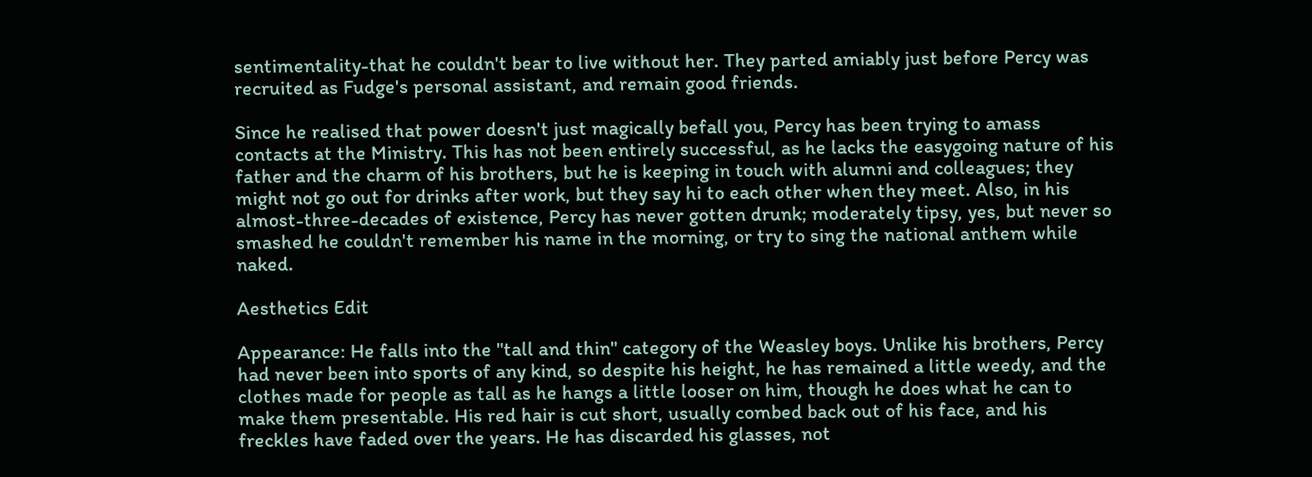sentimentality-that he couldn't bear to live without her. They parted amiably just before Percy was recruited as Fudge's personal assistant, and remain good friends.

Since he realised that power doesn't just magically befall you, Percy has been trying to amass contacts at the Ministry. This has not been entirely successful, as he lacks the easygoing nature of his father and the charm of his brothers, but he is keeping in touch with alumni and colleagues; they might not go out for drinks after work, but they say hi to each other when they meet. Also, in his almost-three-decades of existence, Percy has never gotten drunk; moderately tipsy, yes, but never so smashed he couldn't remember his name in the morning, or try to sing the national anthem while naked.

Aesthetics Edit

Appearance: He falls into the "tall and thin" category of the Weasley boys. Unlike his brothers, Percy had never been into sports of any kind, so despite his height, he has remained a little weedy, and the clothes made for people as tall as he hangs a little looser on him, though he does what he can to make them presentable. His red hair is cut short, usually combed back out of his face, and his freckles have faded over the years. He has discarded his glasses, not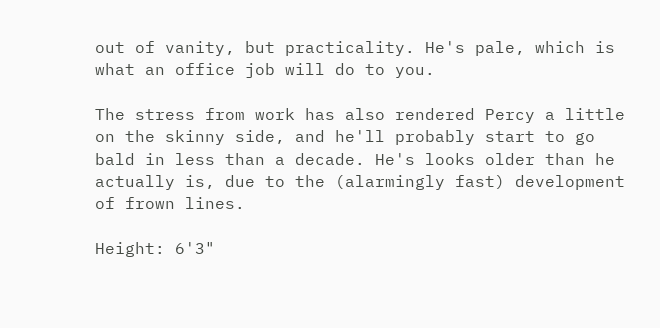out of vanity, but practicality. He's pale, which is what an office job will do to you.

The stress from work has also rendered Percy a little on the skinny side, and he'll probably start to go bald in less than a decade. He's looks older than he actually is, due to the (alarmingly fast) development of frown lines.

Height: 6'3"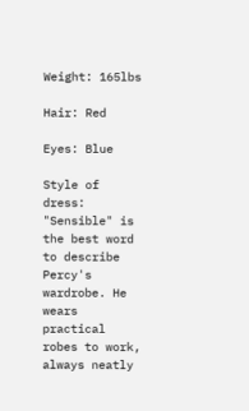Weight: 165lbs

Hair: Red

Eyes: Blue

Style of dress: "Sensible" is the best word to describe Percy's wardrobe. He wears practical robes to work, always neatly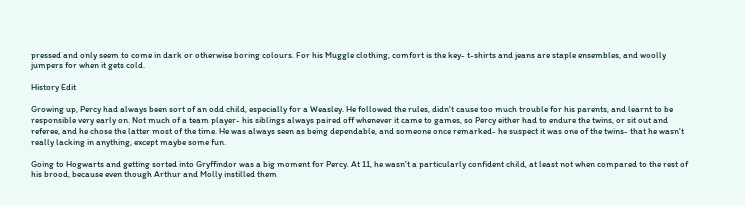pressed and only seem to come in dark or otherwise boring colours. For his Muggle clothing, comfort is the key- t-shirts and jeans are staple ensembles, and woolly jumpers for when it gets cold.

History Edit

Growing up, Percy had always been sort of an odd child, especially for a Weasley. He followed the rules, didn't cause too much trouble for his parents, and learnt to be responsible very early on. Not much of a team player- his siblings always paired off whenever it came to games, so Percy either had to endure the twins, or sit out and referee, and he chose the latter most of the time. He was always seen as being dependable, and someone once remarked- he suspect it was one of the twins- that he wasn't really lacking in anything, except maybe some fun.

Going to Hogwarts and getting sorted into Gryffindor was a big moment for Percy. At 11, he wasn't a particularly confident child, at least not when compared to the rest of his brood, because even though Arthur and Molly instilled them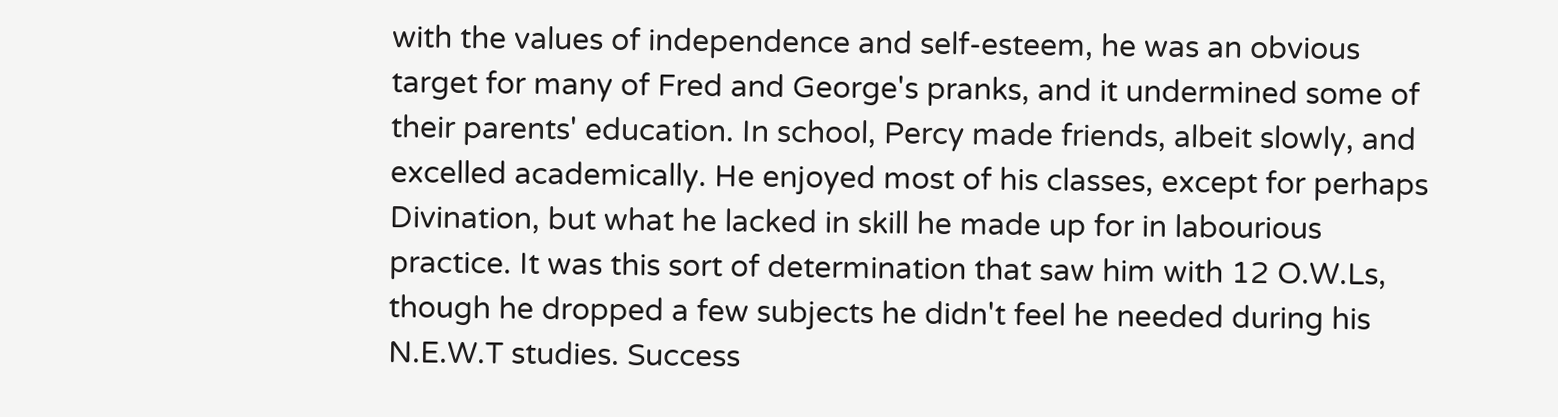with the values of independence and self-esteem, he was an obvious target for many of Fred and George's pranks, and it undermined some of their parents' education. In school, Percy made friends, albeit slowly, and excelled academically. He enjoyed most of his classes, except for perhaps Divination, but what he lacked in skill he made up for in labourious practice. It was this sort of determination that saw him with 12 O.W.Ls, though he dropped a few subjects he didn't feel he needed during his N.E.W.T studies. Success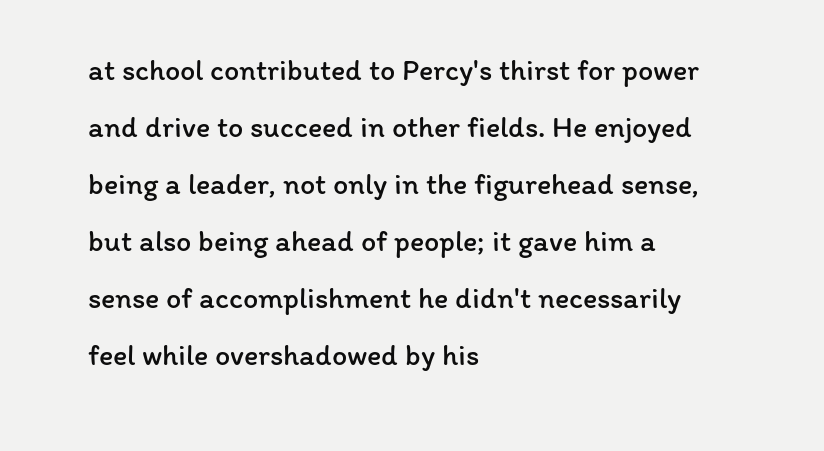at school contributed to Percy's thirst for power and drive to succeed in other fields. He enjoyed being a leader, not only in the figurehead sense, but also being ahead of people; it gave him a sense of accomplishment he didn't necessarily feel while overshadowed by his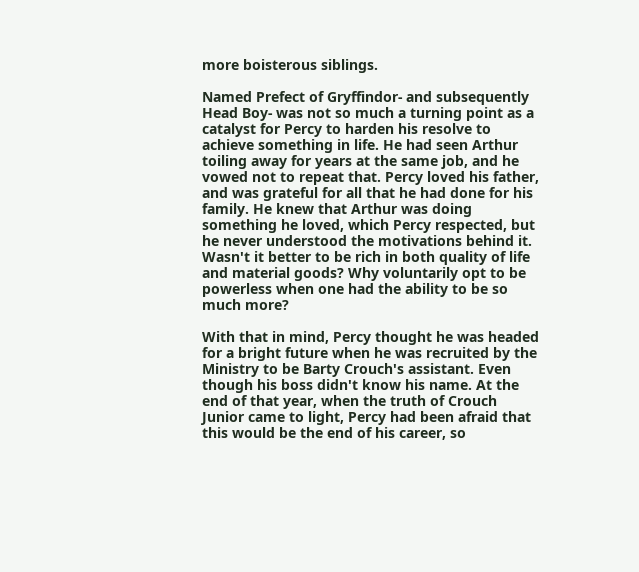more boisterous siblings.

Named Prefect of Gryffindor- and subsequently Head Boy- was not so much a turning point as a catalyst for Percy to harden his resolve to achieve something in life. He had seen Arthur toiling away for years at the same job, and he vowed not to repeat that. Percy loved his father, and was grateful for all that he had done for his family. He knew that Arthur was doing something he loved, which Percy respected, but he never understood the motivations behind it. Wasn't it better to be rich in both quality of life and material goods? Why voluntarily opt to be powerless when one had the ability to be so much more?

With that in mind, Percy thought he was headed for a bright future when he was recruited by the Ministry to be Barty Crouch's assistant. Even though his boss didn't know his name. At the end of that year, when the truth of Crouch Junior came to light, Percy had been afraid that this would be the end of his career, so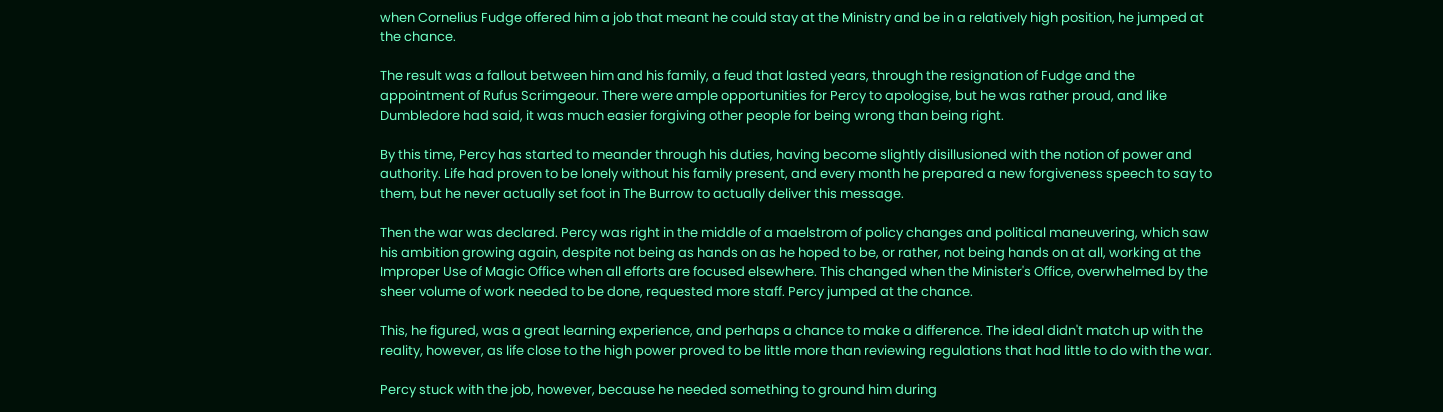when Cornelius Fudge offered him a job that meant he could stay at the Ministry and be in a relatively high position, he jumped at the chance.

The result was a fallout between him and his family, a feud that lasted years, through the resignation of Fudge and the appointment of Rufus Scrimgeour. There were ample opportunities for Percy to apologise, but he was rather proud, and like Dumbledore had said, it was much easier forgiving other people for being wrong than being right.

By this time, Percy has started to meander through his duties, having become slightly disillusioned with the notion of power and authority. Life had proven to be lonely without his family present, and every month he prepared a new forgiveness speech to say to them, but he never actually set foot in The Burrow to actually deliver this message.

Then the war was declared. Percy was right in the middle of a maelstrom of policy changes and political maneuvering, which saw his ambition growing again, despite not being as hands on as he hoped to be, or rather, not being hands on at all, working at the Improper Use of Magic Office when all efforts are focused elsewhere. This changed when the Minister's Office, overwhelmed by the sheer volume of work needed to be done, requested more staff. Percy jumped at the chance.

This, he figured, was a great learning experience, and perhaps a chance to make a difference. The ideal didn't match up with the reality, however, as life close to the high power proved to be little more than reviewing regulations that had little to do with the war.

Percy stuck with the job, however, because he needed something to ground him during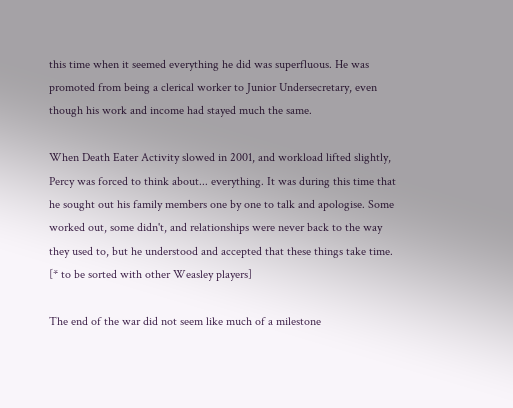this time when it seemed everything he did was superfluous. He was promoted from being a clerical worker to Junior Undersecretary, even though his work and income had stayed much the same.

When Death Eater Activity slowed in 2001, and workload lifted slightly, Percy was forced to think about... everything. It was during this time that he sought out his family members one by one to talk and apologise. Some worked out, some didn't, and relationships were never back to the way they used to, but he understood and accepted that these things take time. [* to be sorted with other Weasley players]

The end of the war did not seem like much of a milestone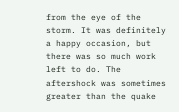from the eye of the storm. It was definitely a happy occasion, but there was so much work left to do. The aftershock was sometimes greater than the quake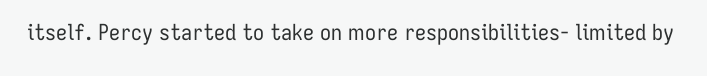itself. Percy started to take on more responsibilities- limited by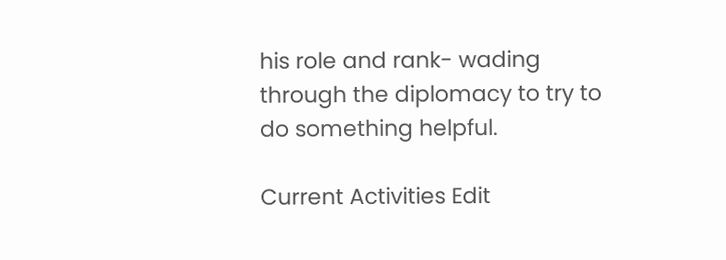his role and rank- wading through the diplomacy to try to do something helpful.

Current Activities Edit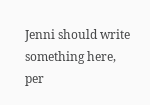Jenni should write something here, per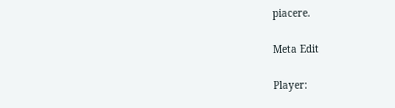piacere.

Meta Edit

Player: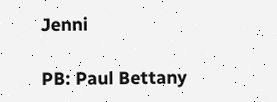Jenni

PB: Paul Bettany